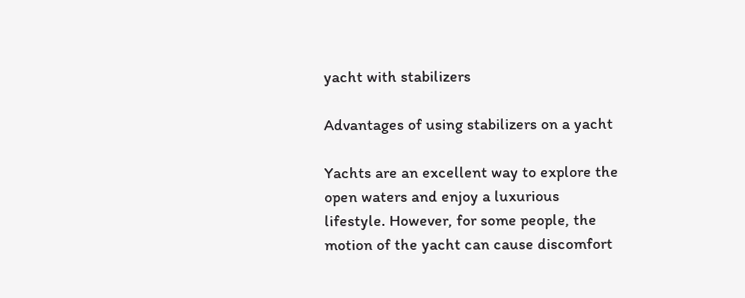yacht with stabilizers

Advantages of using stabilizers on a yacht

Yachts are an excellent way to explore the open waters and enjoy a luxurious lifestyle. However, for some people, the motion of the yacht can cause discomfort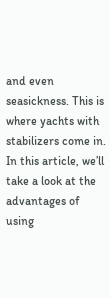and even seasickness. This is where yachts with stabilizers come in. In this article, we’ll take a look at the advantages of using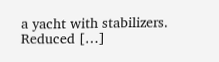a yacht with stabilizers. Reduced […]